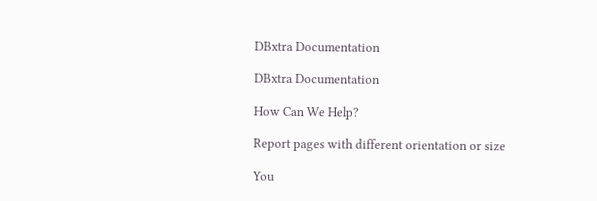DBxtra Documentation

DBxtra Documentation

How Can We Help?

Report pages with different orientation or size

You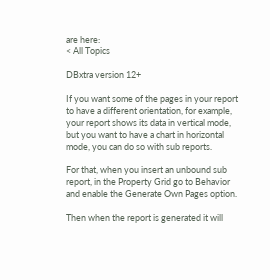are here:
< All Topics

DBxtra version 12+

If you want some of the pages in your report to have a different orientation, for example, your report shows its data in vertical mode, but you want to have a chart in horizontal mode, you can do so with sub reports.

For that, when you insert an unbound sub report, in the Property Grid go to Behavior and enable the Generate Own Pages option.

Then when the report is generated it will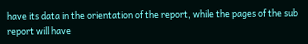have its data in the orientation of the report, while the pages of the sub report will have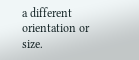a different orientation or size.